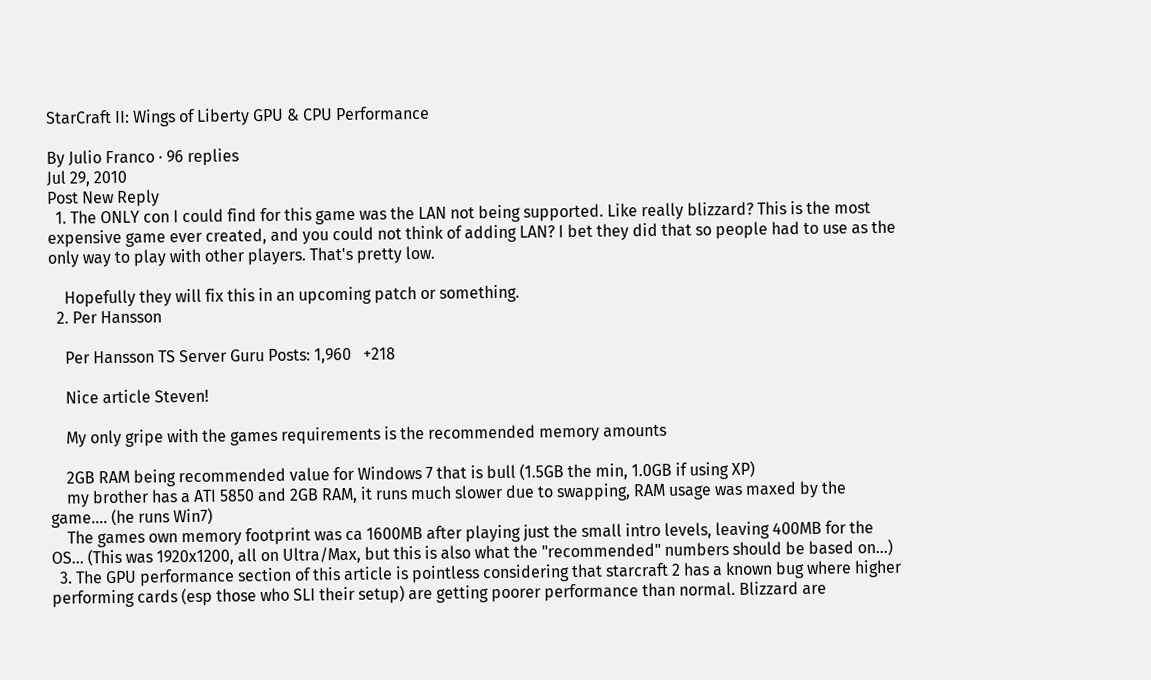StarCraft II: Wings of Liberty GPU & CPU Performance

By Julio Franco · 96 replies
Jul 29, 2010
Post New Reply
  1. The ONLY con I could find for this game was the LAN not being supported. Like really blizzard? This is the most expensive game ever created, and you could not think of adding LAN? I bet they did that so people had to use as the only way to play with other players. That's pretty low.

    Hopefully they will fix this in an upcoming patch or something.
  2. Per Hansson

    Per Hansson TS Server Guru Posts: 1,960   +218

    Nice article Steven!

    My only gripe with the games requirements is the recommended memory amounts

    2GB RAM being recommended value for Windows 7 that is bull (1.5GB the min, 1.0GB if using XP)
    my brother has a ATI 5850 and 2GB RAM, it runs much slower due to swapping, RAM usage was maxed by the game.... (he runs Win7)
    The games own memory footprint was ca 1600MB after playing just the small intro levels, leaving 400MB for the OS... (This was 1920x1200, all on Ultra/Max, but this is also what the "recommended" numbers should be based on...)
  3. The GPU performance section of this article is pointless considering that starcraft 2 has a known bug where higher performing cards (esp those who SLI their setup) are getting poorer performance than normal. Blizzard are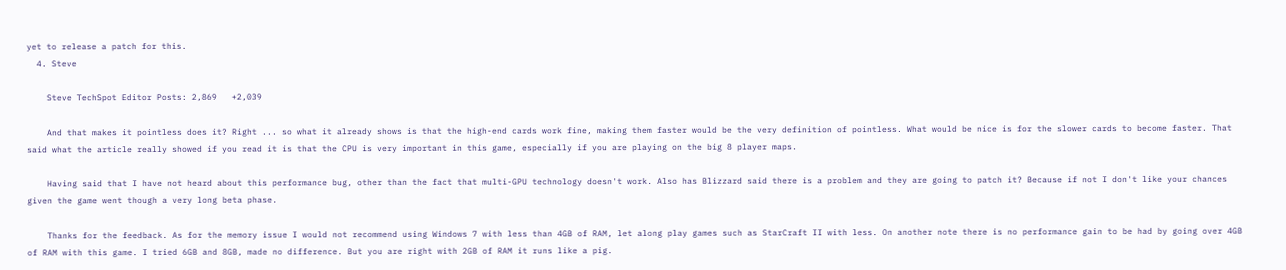yet to release a patch for this.
  4. Steve

    Steve TechSpot Editor Posts: 2,869   +2,039

    And that makes it pointless does it? Right ... so what it already shows is that the high-end cards work fine, making them faster would be the very definition of pointless. What would be nice is for the slower cards to become faster. That said what the article really showed if you read it is that the CPU is very important in this game, especially if you are playing on the big 8 player maps.

    Having said that I have not heard about this performance bug, other than the fact that multi-GPU technology doesn't work. Also has Blizzard said there is a problem and they are going to patch it? Because if not I don't like your chances given the game went though a very long beta phase.

    Thanks for the feedback. As for the memory issue I would not recommend using Windows 7 with less than 4GB of RAM, let along play games such as StarCraft II with less. On another note there is no performance gain to be had by going over 4GB of RAM with this game. I tried 6GB and 8GB, made no difference. But you are right with 2GB of RAM it runs like a pig.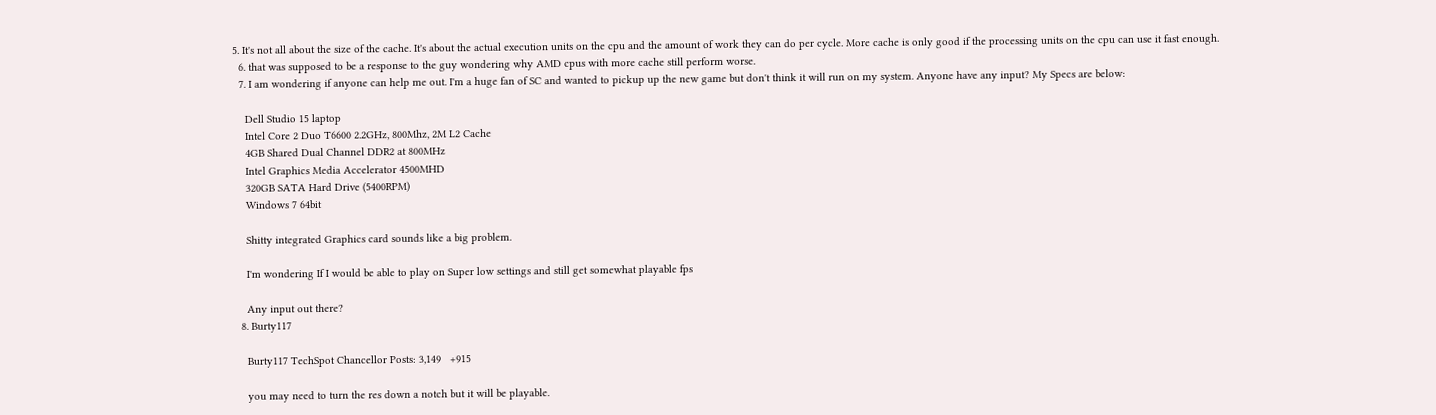5. It's not all about the size of the cache. It's about the actual execution units on the cpu and the amount of work they can do per cycle. More cache is only good if the processing units on the cpu can use it fast enough.
  6. that was supposed to be a response to the guy wondering why AMD cpus with more cache still perform worse.
  7. I am wondering if anyone can help me out. I'm a huge fan of SC and wanted to pickup up the new game but don't think it will run on my system. Anyone have any input? My Specs are below:

    Dell Studio 15 laptop
    Intel Core 2 Duo T6600 2.2GHz, 800Mhz, 2M L2 Cache
    4GB Shared Dual Channel DDR2 at 800MHz
    Intel Graphics Media Accelerator 4500MHD
    320GB SATA Hard Drive (5400RPM)
    Windows 7 64bit

    Shitty integrated Graphics card sounds like a big problem.

    I'm wondering If I would be able to play on Super low settings and still get somewhat playable fps

    Any input out there?
  8. Burty117

    Burty117 TechSpot Chancellor Posts: 3,149   +915

    you may need to turn the res down a notch but it will be playable.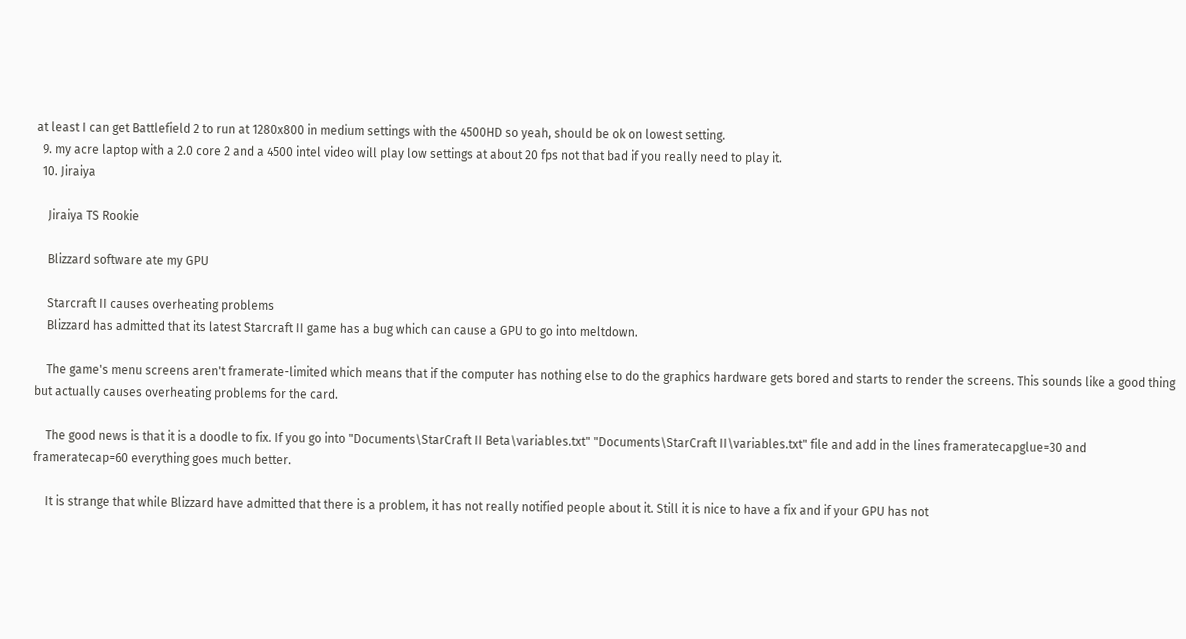at least I can get Battlefield 2 to run at 1280x800 in medium settings with the 4500HD so yeah, should be ok on lowest setting.
  9. my acre laptop with a 2.0 core 2 and a 4500 intel video will play low settings at about 20 fps not that bad if you really need to play it.
  10. Jiraiya

    Jiraiya TS Rookie

    Blizzard software ate my GPU

    Starcraft II causes overheating problems
    Blizzard has admitted that its latest Starcraft II game has a bug which can cause a GPU to go into meltdown.

    The game's menu screens aren't framerate-limited which means that if the computer has nothing else to do the graphics hardware gets bored and starts to render the screens. This sounds like a good thing but actually causes overheating problems for the card.

    The good news is that it is a doodle to fix. If you go into "Documents\StarCraft II Beta\variables.txt" "Documents\StarCraft II\variables.txt" file and add in the lines frameratecapglue=30 and frameratecap=60 everything goes much better.

    It is strange that while Blizzard have admitted that there is a problem, it has not really notified people about it. Still it is nice to have a fix and if your GPU has not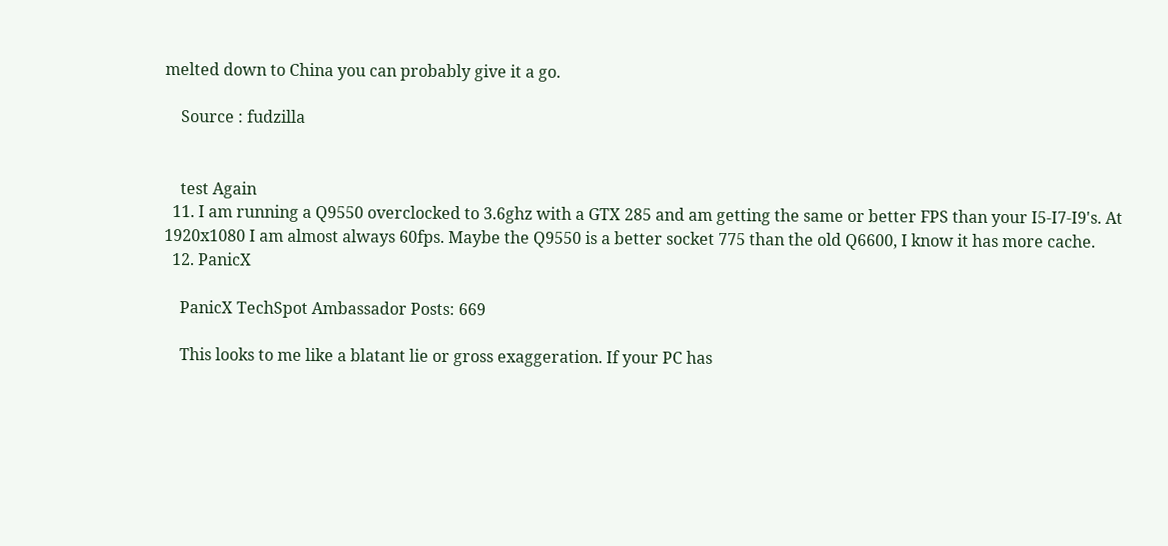melted down to China you can probably give it a go.

    Source : fudzilla


    test Again
  11. I am running a Q9550 overclocked to 3.6ghz with a GTX 285 and am getting the same or better FPS than your I5-I7-I9's. At 1920x1080 I am almost always 60fps. Maybe the Q9550 is a better socket 775 than the old Q6600, I know it has more cache.
  12. PanicX

    PanicX TechSpot Ambassador Posts: 669

    This looks to me like a blatant lie or gross exaggeration. If your PC has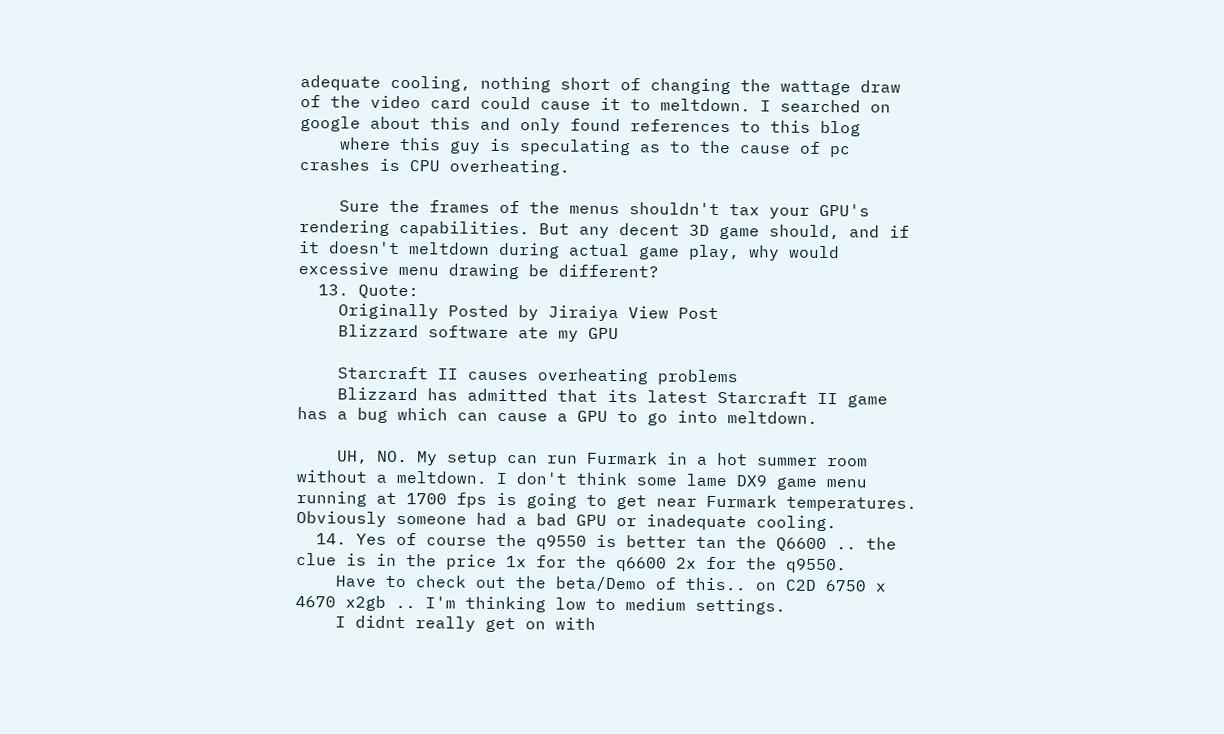adequate cooling, nothing short of changing the wattage draw of the video card could cause it to meltdown. I searched on google about this and only found references to this blog
    where this guy is speculating as to the cause of pc crashes is CPU overheating.

    Sure the frames of the menus shouldn't tax your GPU's rendering capabilities. But any decent 3D game should, and if it doesn't meltdown during actual game play, why would excessive menu drawing be different?
  13. Quote:
    Originally Posted by Jiraiya View Post
    Blizzard software ate my GPU

    Starcraft II causes overheating problems
    Blizzard has admitted that its latest Starcraft II game has a bug which can cause a GPU to go into meltdown.

    UH, NO. My setup can run Furmark in a hot summer room without a meltdown. I don't think some lame DX9 game menu running at 1700 fps is going to get near Furmark temperatures. Obviously someone had a bad GPU or inadequate cooling.
  14. Yes of course the q9550 is better tan the Q6600 .. the clue is in the price 1x for the q6600 2x for the q9550.
    Have to check out the beta/Demo of this.. on C2D 6750 x 4670 x2gb .. I'm thinking low to medium settings.
    I didnt really get on with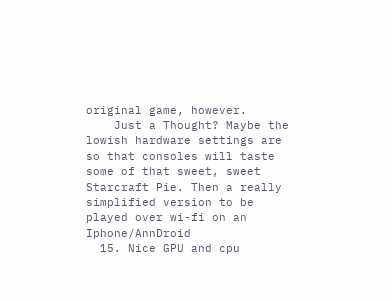original game, however.
    Just a Thought? Maybe the lowish hardware settings are so that consoles will taste some of that sweet, sweet Starcraft Pie. Then a really simplified version to be played over wi-fi on an Iphone/AnnDroid
  15. Nice GPU and cpu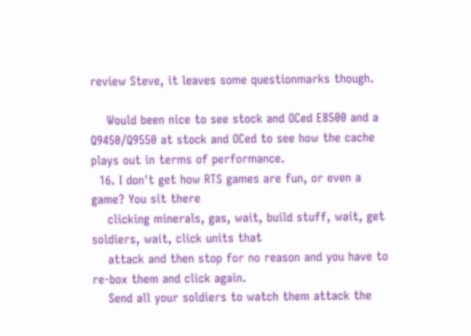review Steve, it leaves some questionmarks though.

    Would been nice to see stock and OCed E8500 and a Q9450/Q9550 at stock and OCed to see how the cache plays out in terms of performance.
  16. I don't get how RTS games are fun, or even a game? You sit there
    clicking minerals, gas, wait, build stuff, wait, get soldiers, wait, click units that
    attack and then stop for no reason and you have to re-box them and click again.
    Send all your soldiers to watch them attack the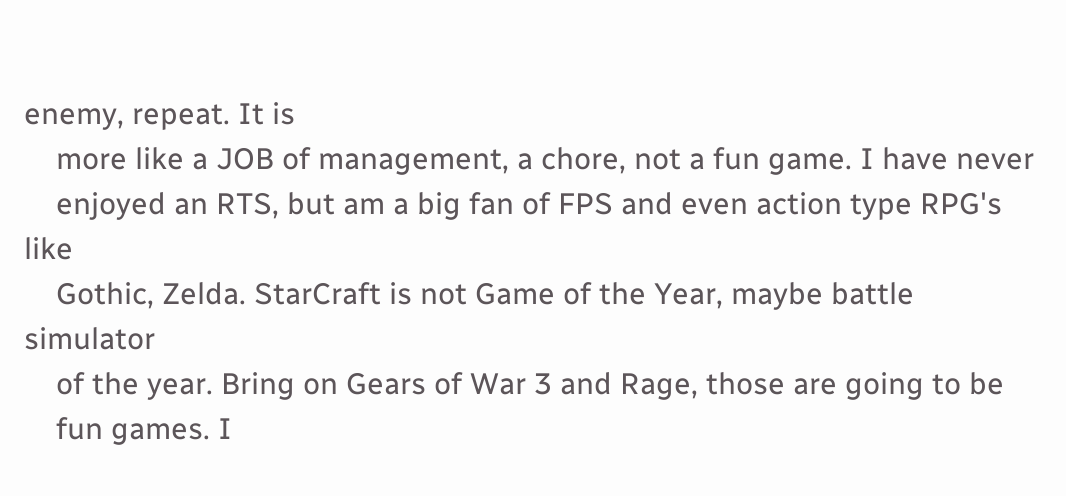enemy, repeat. It is
    more like a JOB of management, a chore, not a fun game. I have never
    enjoyed an RTS, but am a big fan of FPS and even action type RPG's like
    Gothic, Zelda. StarCraft is not Game of the Year, maybe battle simulator
    of the year. Bring on Gears of War 3 and Rage, those are going to be
    fun games. I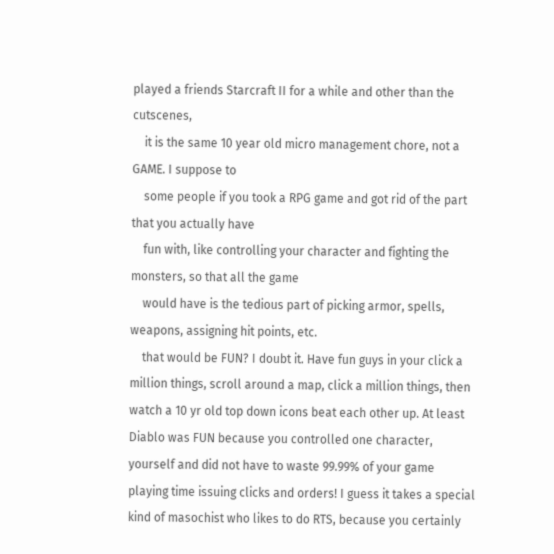played a friends Starcraft II for a while and other than the cutscenes,
    it is the same 10 year old micro management chore, not a GAME. I suppose to
    some people if you took a RPG game and got rid of the part that you actually have
    fun with, like controlling your character and fighting the monsters, so that all the game
    would have is the tedious part of picking armor, spells, weapons, assigning hit points, etc.
    that would be FUN? I doubt it. Have fun guys in your click a million things, scroll around a map, click a million things, then watch a 10 yr old top down icons beat each other up. At least Diablo was FUN because you controlled one character, yourself and did not have to waste 99.99% of your game playing time issuing clicks and orders! I guess it takes a special kind of masochist who likes to do RTS, because you certainly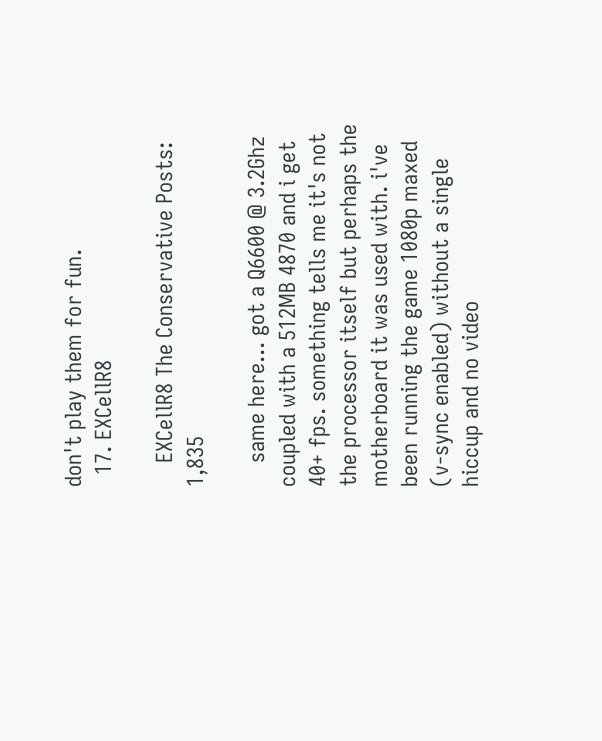don't play them for fun.
  17. EXCellR8

    EXCellR8 The Conservative Posts: 1,835

    same here... got a Q6600 @ 3.2Ghz coupled with a 512MB 4870 and i get 40+ fps. something tells me it's not the processor itself but perhaps the motherboard it was used with. i've been running the game 1080p maxed (v-sync enabled) without a single hiccup and no video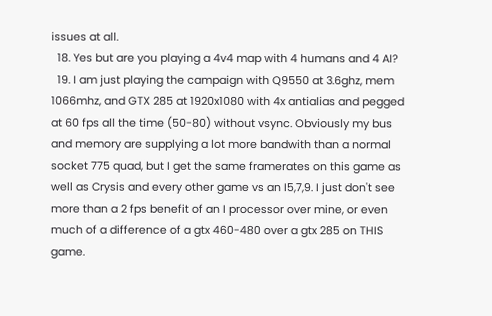issues at all.
  18. Yes but are you playing a 4v4 map with 4 humans and 4 AI?
  19. I am just playing the campaign with Q9550 at 3.6ghz, mem 1066mhz, and GTX 285 at 1920x1080 with 4x antialias and pegged at 60 fps all the time (50-80) without vsync. Obviously my bus and memory are supplying a lot more bandwith than a normal socket 775 quad, but I get the same framerates on this game as well as Crysis and every other game vs an I5,7,9. I just don't see more than a 2 fps benefit of an I processor over mine, or even much of a difference of a gtx 460-480 over a gtx 285 on THIS game.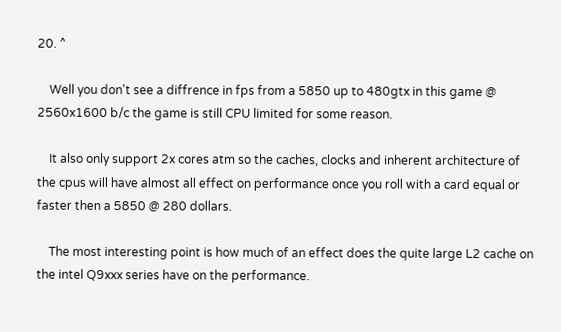20. ^

    Well you don't see a diffrence in fps from a 5850 up to 480gtx in this game @ 2560x1600 b/c the game is still CPU limited for some reason.

    It also only support 2x cores atm so the caches, clocks and inherent architecture of the cpus will have almost all effect on performance once you roll with a card equal or faster then a 5850 @ 280 dollars.

    The most interesting point is how much of an effect does the quite large L2 cache on the intel Q9xxx series have on the performance.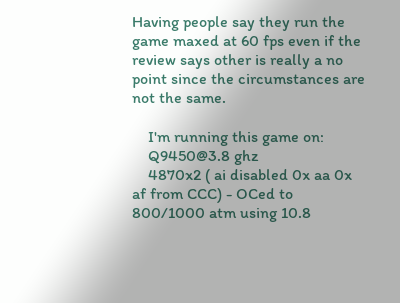Having people say they run the game maxed at 60 fps even if the review says other is really a no point since the circumstances are not the same.

    I'm running this game on:
    Q9450@3.8 ghz
    4870x2 ( ai disabled 0x aa 0x af from CCC) - OCed to 800/1000 atm using 10.8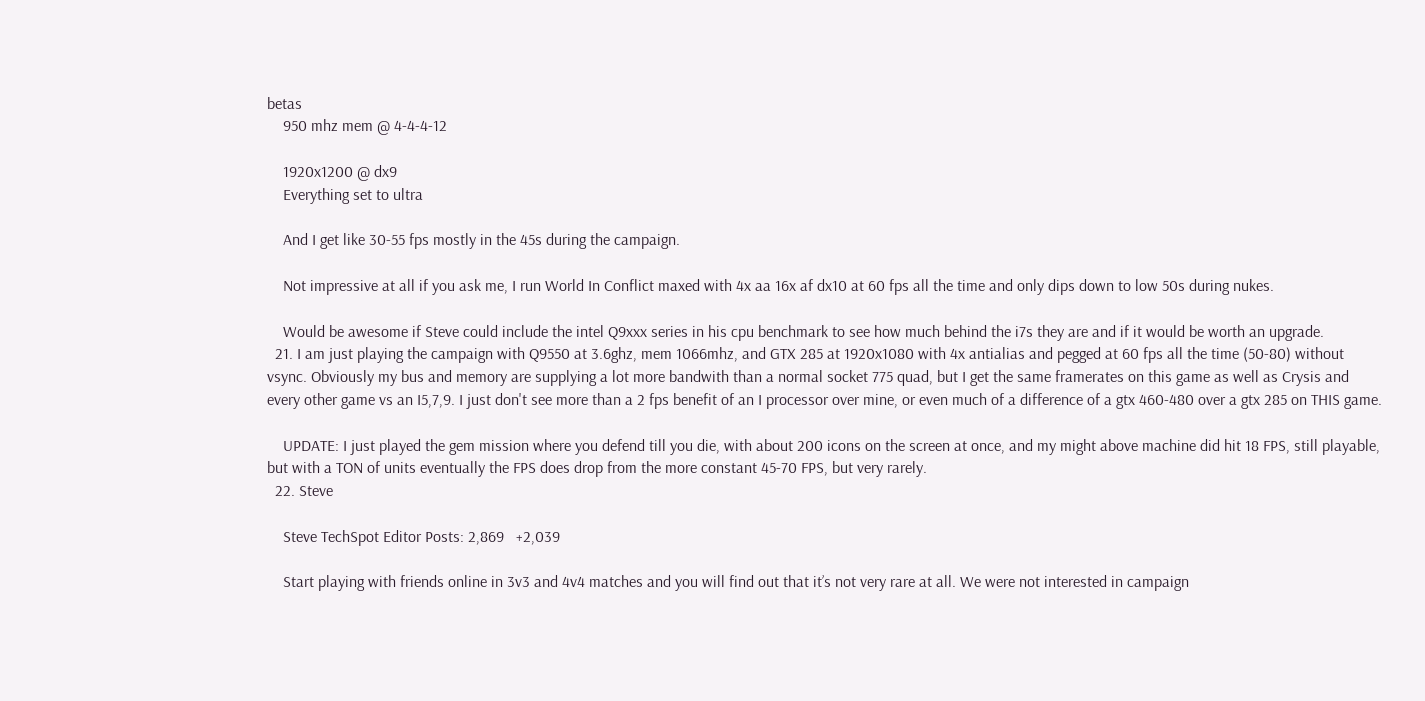betas
    950 mhz mem @ 4-4-4-12

    1920x1200 @ dx9
    Everything set to ultra

    And I get like 30-55 fps mostly in the 45s during the campaign.

    Not impressive at all if you ask me, I run World In Conflict maxed with 4x aa 16x af dx10 at 60 fps all the time and only dips down to low 50s during nukes.

    Would be awesome if Steve could include the intel Q9xxx series in his cpu benchmark to see how much behind the i7s they are and if it would be worth an upgrade.
  21. I am just playing the campaign with Q9550 at 3.6ghz, mem 1066mhz, and GTX 285 at 1920x1080 with 4x antialias and pegged at 60 fps all the time (50-80) without vsync. Obviously my bus and memory are supplying a lot more bandwith than a normal socket 775 quad, but I get the same framerates on this game as well as Crysis and every other game vs an I5,7,9. I just don't see more than a 2 fps benefit of an I processor over mine, or even much of a difference of a gtx 460-480 over a gtx 285 on THIS game.

    UPDATE: I just played the gem mission where you defend till you die, with about 200 icons on the screen at once, and my might above machine did hit 18 FPS, still playable, but with a TON of units eventually the FPS does drop from the more constant 45-70 FPS, but very rarely.
  22. Steve

    Steve TechSpot Editor Posts: 2,869   +2,039

    Start playing with friends online in 3v3 and 4v4 matches and you will find out that it’s not very rare at all. We were not interested in campaign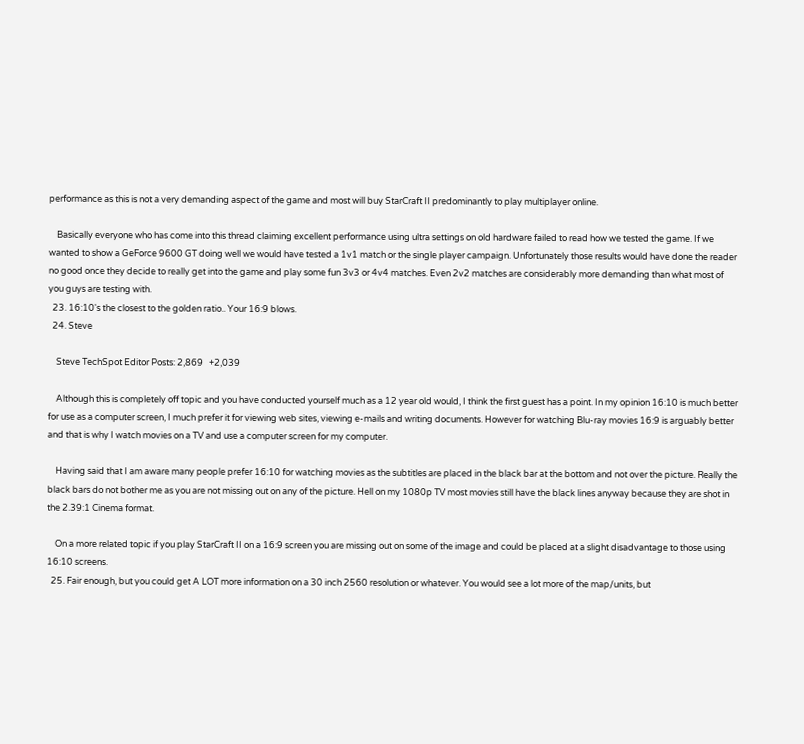performance as this is not a very demanding aspect of the game and most will buy StarCraft II predominantly to play multiplayer online.

    Basically everyone who has come into this thread claiming excellent performance using ultra settings on old hardware failed to read how we tested the game. If we wanted to show a GeForce 9600 GT doing well we would have tested a 1v1 match or the single player campaign. Unfortunately those results would have done the reader no good once they decide to really get into the game and play some fun 3v3 or 4v4 matches. Even 2v2 matches are considerably more demanding than what most of you guys are testing with.
  23. 16:10's the closest to the golden ratio.. Your 16:9 blows.
  24. Steve

    Steve TechSpot Editor Posts: 2,869   +2,039

    Although this is completely off topic and you have conducted yourself much as a 12 year old would, I think the first guest has a point. In my opinion 16:10 is much better for use as a computer screen, I much prefer it for viewing web sites, viewing e-mails and writing documents. However for watching Blu-ray movies 16:9 is arguably better and that is why I watch movies on a TV and use a computer screen for my computer.

    Having said that I am aware many people prefer 16:10 for watching movies as the subtitles are placed in the black bar at the bottom and not over the picture. Really the black bars do not bother me as you are not missing out on any of the picture. Hell on my 1080p TV most movies still have the black lines anyway because they are shot in the 2.39:1 Cinema format.

    On a more related topic if you play StarCraft II on a 16:9 screen you are missing out on some of the image and could be placed at a slight disadvantage to those using 16:10 screens.
  25. Fair enough, but you could get A LOT more information on a 30 inch 2560 resolution or whatever. You would see a lot more of the map/units, but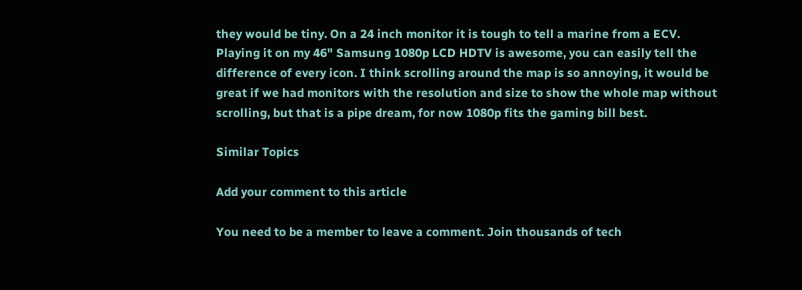they would be tiny. On a 24 inch monitor it is tough to tell a marine from a ECV. Playing it on my 46" Samsung 1080p LCD HDTV is awesome, you can easily tell the difference of every icon. I think scrolling around the map is so annoying, it would be great if we had monitors with the resolution and size to show the whole map without scrolling, but that is a pipe dream, for now 1080p fits the gaming bill best.

Similar Topics

Add your comment to this article

You need to be a member to leave a comment. Join thousands of tech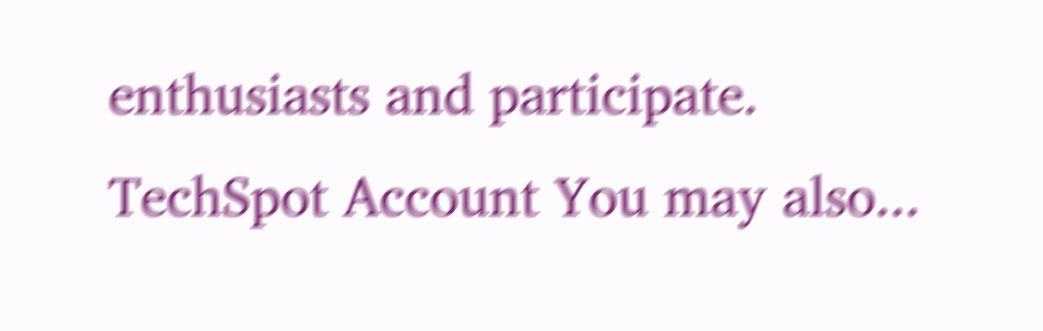enthusiasts and participate.
TechSpot Account You may also...